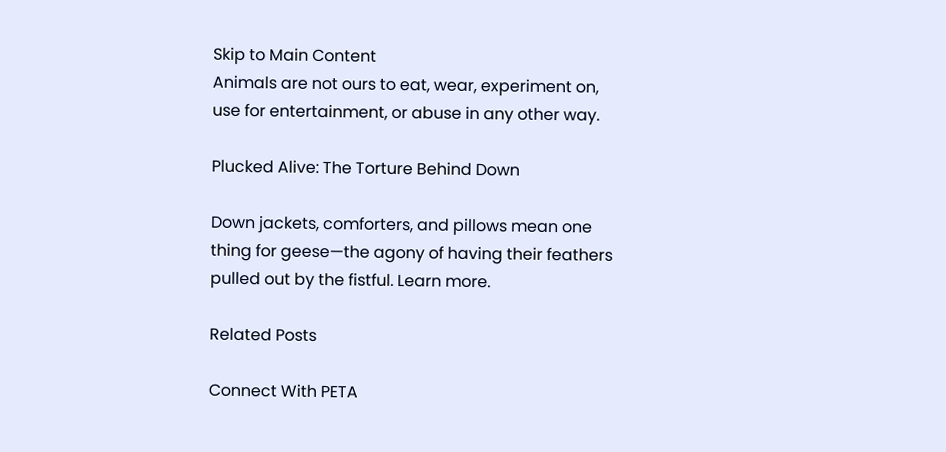Skip to Main Content
Animals are not ours to eat, wear, experiment on, use for entertainment, or abuse in any other way.

Plucked Alive: The Torture Behind Down

Down jackets, comforters, and pillows mean one thing for geese—the agony of having their feathers pulled out by the fistful. Learn more.

Related Posts

Connect With PETA